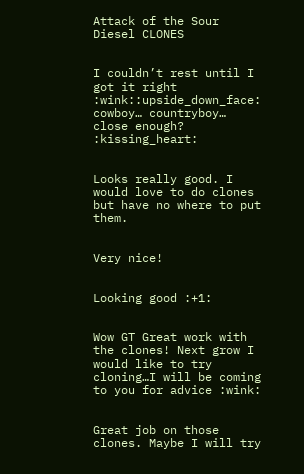Attack of the Sour Diesel CLONES


I couldn’t rest until I got it right :wink::upside_down_face: cowboy… countryboy… close enough? :kissing_heart:


Looks really good. I would love to do clones but have no where to put them.


Very nice!


Looking good :+1:


Wow GT Great work with the clones! Next grow I would like to try cloning…I will be coming to you for advice :wink:


Great job on those clones. Maybe I will try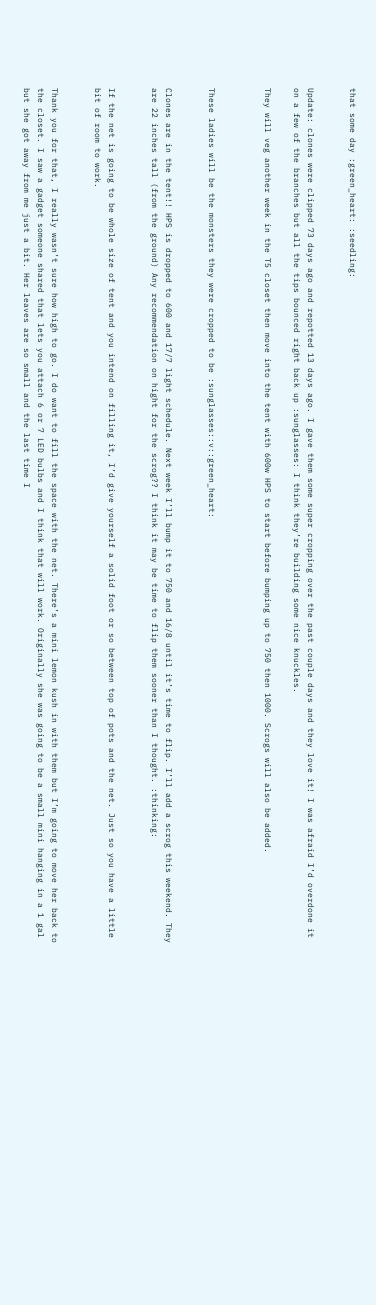that some day :green_heart: :seedling:


Update: clones were clipped 73 days ago and repotted 13 days ago. I gave them some super cropping over the past couple days and they love it! I was afraid I’d overdone it on a few of the branches but all the tips bounced right back up :sunglasses: I think they’re building some nice knuckles.

They will veg another week in the T5 closet then move into the tent with 600w HPS to start before bumping up to 750 then 1000. Scrogs will also be added.



These ladies will be the monsters they were cropped to be :sunglasses::v::green_heart:


Clones are in the tent!! HPS is dropped to 600 and 17/7 light schedule. Next week I’ll bump it to 750 and 16/8 until it’s time to flip. I’ll add a scrog this weekend. They are 22 inches tall (from the ground) Any recommendation on hight for the scrog?? I think it may be time to flip them sooner than I thought. :thinking:


If the net is going to be whole size of tent and you intend on filling it, I’d give yourself a solid foot or so between top of pots and the net. Just so you have a little bit of room to work.


Thank you for that, I really wasn’t sure how high to go. I do want to fill the space with the net. There’s a mini lemon kush in with them but I’m going to move her back to the closet. I saw a gadget someone shared that lets you attach 6 or 7 LED bulbs and I think that will work. Originally she was going to be a small mini hanging in a 1 gal but she got away from me just a bit. Her leaves are so small and the last time I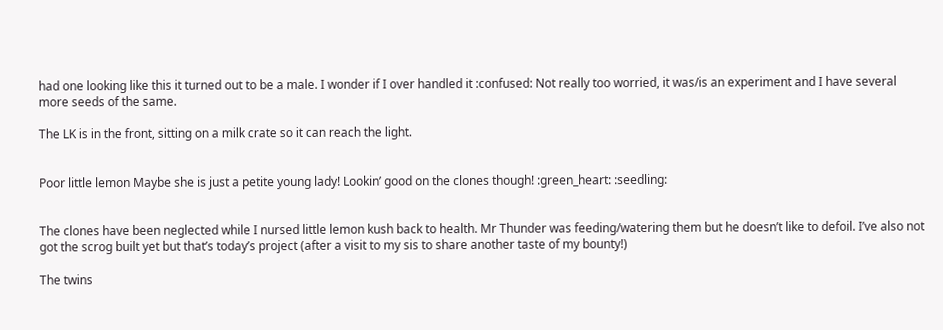had one looking like this it turned out to be a male. I wonder if I over handled it :confused: Not really too worried, it was/is an experiment and I have several more seeds of the same.

The LK is in the front, sitting on a milk crate so it can reach the light.


Poor little lemon Maybe she is just a petite young lady! Lookin’ good on the clones though! :green_heart: :seedling:


The clones have been neglected while I nursed little lemon kush back to health. Mr Thunder was feeding/watering them but he doesn’t like to defoil. I’ve also not got the scrog built yet but that’s today’s project (after a visit to my sis to share another taste of my bounty!)

The twins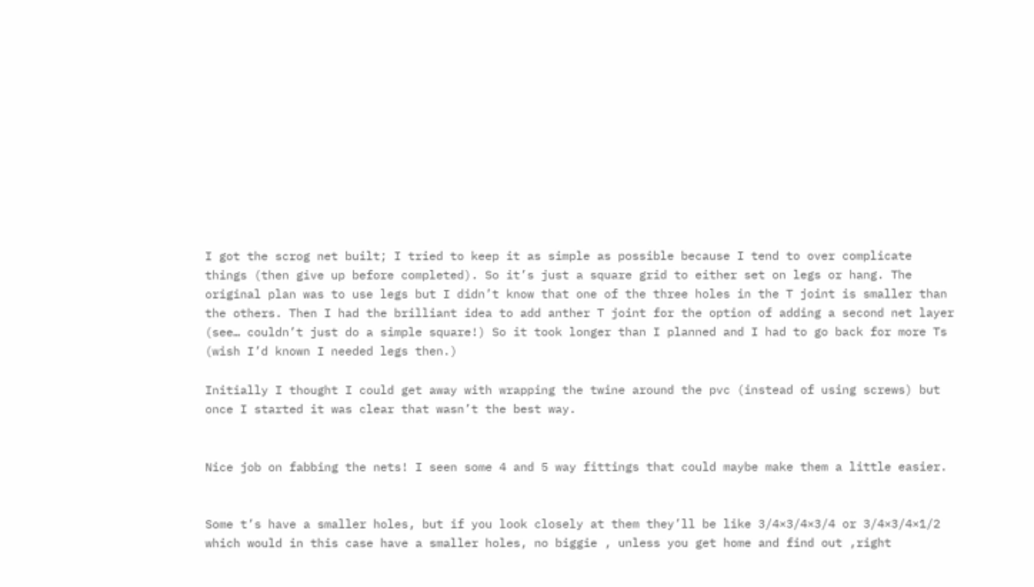I got the scrog net built; I tried to keep it as simple as possible because I tend to over complicate things (then give up before completed). So it’s just a square grid to either set on legs or hang. The original plan was to use legs but I didn’t know that one of the three holes in the T joint is smaller than the others. Then I had the brilliant idea to add anther T joint for the option of adding a second net layer (see… couldn’t just do a simple square!) So it took longer than I planned and I had to go back for more Ts (wish I’d known I needed legs then.)

Initially I thought I could get away with wrapping the twine around the pvc (instead of using screws) but once I started it was clear that wasn’t the best way.


Nice job on fabbing the nets! I seen some 4 and 5 way fittings that could maybe make them a little easier.


Some t’s have a smaller holes, but if you look closely at them they’ll be like 3/4×3/4×3/4 or 3/4×3/4×1/2 which would in this case have a smaller holes, no biggie , unless you get home and find out ,right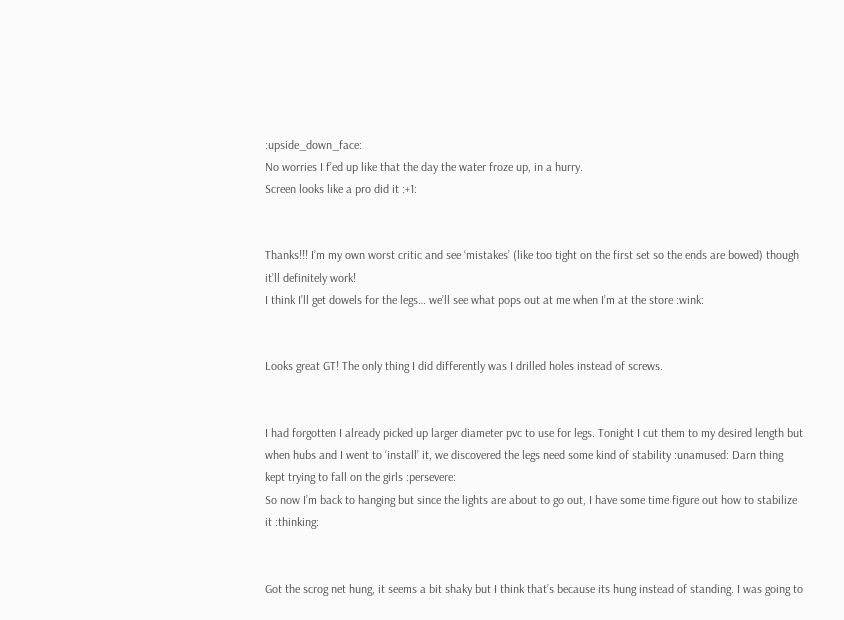:upside_down_face:
No worries I f’ed up like that the day the water froze up, in a hurry.
Screen looks like a pro did it :+1:


Thanks!!! I’m my own worst critic and see ‘mistakes’ (like too tight on the first set so the ends are bowed) though it’ll definitely work!
I think I’ll get dowels for the legs… we’ll see what pops out at me when I’m at the store :wink:


Looks great GT! The only thing I did differently was I drilled holes instead of screws.


I had forgotten I already picked up larger diameter pvc to use for legs. Tonight I cut them to my desired length but when hubs and I went to ‘install’ it, we discovered the legs need some kind of stability :unamused: Darn thing kept trying to fall on the girls :persevere:
So now I’m back to hanging but since the lights are about to go out, I have some time figure out how to stabilize it :thinking:


Got the scrog net hung, it seems a bit shaky but I think that’s because its hung instead of standing. I was going to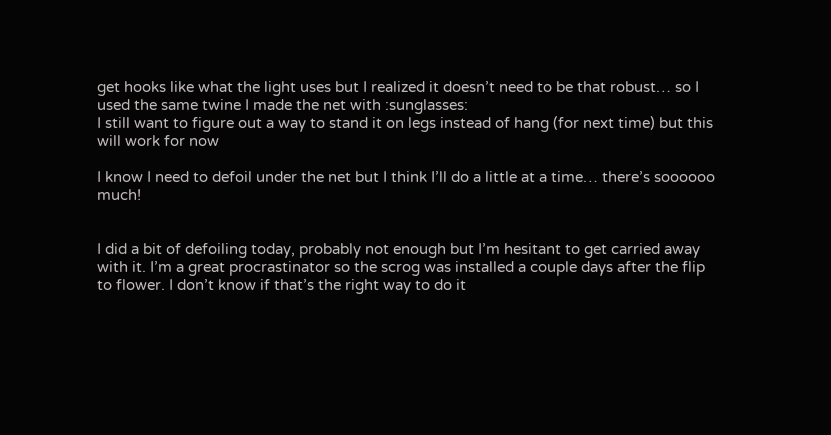get hooks like what the light uses but I realized it doesn’t need to be that robust… so I used the same twine I made the net with :sunglasses:
I still want to figure out a way to stand it on legs instead of hang (for next time) but this will work for now

I know I need to defoil under the net but I think I’ll do a little at a time… there’s soooooo much!


I did a bit of defoiling today, probably not enough but I’m hesitant to get carried away with it. I’m a great procrastinator so the scrog was installed a couple days after the flip to flower. I don’t know if that’s the right way to do it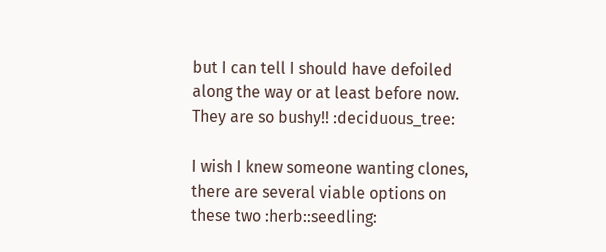but I can tell I should have defoiled along the way or at least before now. They are so bushy!! :deciduous_tree:

I wish I knew someone wanting clones, there are several viable options on these two :herb::seedling: